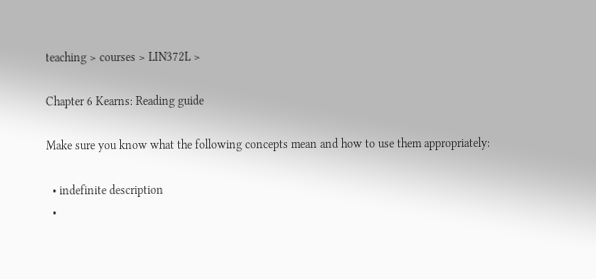teaching > courses > LIN372L >

Chapter 6 Kearns: Reading guide

Make sure you know what the following concepts mean and how to use them appropriately:

  • indefinite description
  •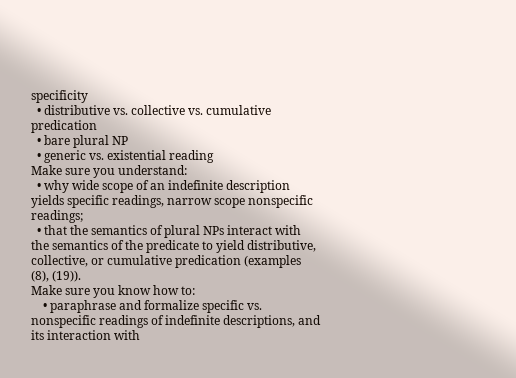specificity
  • distributive vs. collective vs. cumulative predication
  • bare plural NP
  • generic vs. existential reading
Make sure you understand:
  • why wide scope of an indefinite description yields specific readings, narrow scope nonspecific readings;
  • that the semantics of plural NPs interact with the semantics of the predicate to yield distributive, collective, or cumulative predication (examples (8), (19)).
Make sure you know how to:
    • paraphrase and formalize specific vs. nonspecific readings of indefinite descriptions, and its interaction with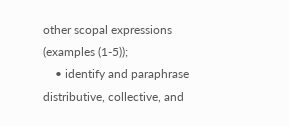other scopal expressions (examples (1-5));
    • identify and paraphrase distributive, collective, and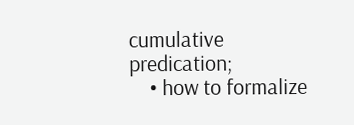cumulative predication;
    • how to formalize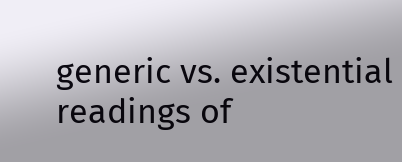generic vs. existential readings of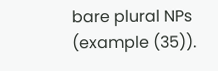bare plural NPs (example (35)).